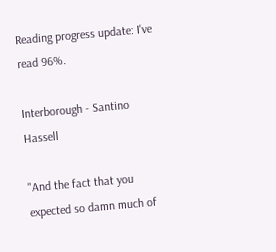Reading progress update: I've read 96%.

Interborough - Santino Hassell

"And the fact that you expected so damn much of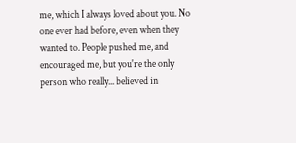me, which I always loved about you. No one ever had before, even when they wanted to. People pushed me, and encouraged me, but you're the only person who really... believed in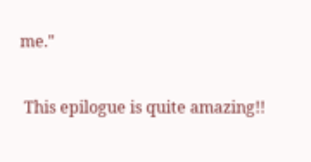me."


 This epilogue is quite amazing!!